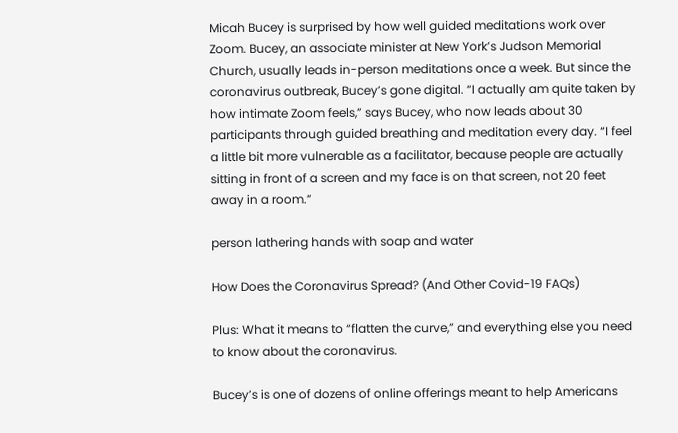Micah Bucey is surprised by how well guided meditations work over Zoom. Bucey, an associate minister at New York’s Judson Memorial Church, usually leads in-person meditations once a week. But since the coronavirus outbreak, Bucey’s gone digital. “I actually am quite taken by how intimate Zoom feels,” says Bucey, who now leads about 30 participants through guided breathing and meditation every day. “I feel a little bit more vulnerable as a facilitator, because people are actually sitting in front of a screen and my face is on that screen, not 20 feet away in a room.”

person lathering hands with soap and water

How Does the Coronavirus Spread? (And Other Covid-19 FAQs)

Plus: What it means to “flatten the curve,” and everything else you need to know about the coronavirus.

Bucey’s is one of dozens of online offerings meant to help Americans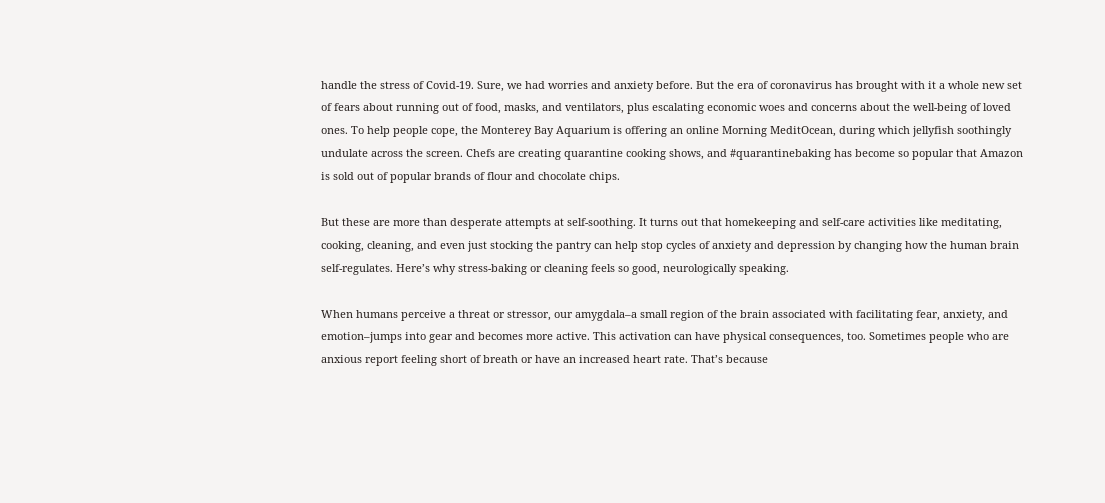handle the stress of Covid-19. Sure, we had worries and anxiety before. But the era of coronavirus has brought with it a whole new set of fears about running out of food, masks, and ventilators, plus escalating economic woes and concerns about the well-being of loved ones. To help people cope, the Monterey Bay Aquarium is offering an online Morning MeditOcean, during which jellyfish soothingly undulate across the screen. Chefs are creating quarantine cooking shows, and #quarantinebaking has become so popular that Amazon is sold out of popular brands of flour and chocolate chips.

But these are more than desperate attempts at self-soothing. It turns out that homekeeping and self-care activities like meditating, cooking, cleaning, and even just stocking the pantry can help stop cycles of anxiety and depression by changing how the human brain self-regulates. Here’s why stress-baking or cleaning feels so good, neurologically speaking.

When humans perceive a threat or stressor, our amygdala–a small region of the brain associated with facilitating fear, anxiety, and emotion–jumps into gear and becomes more active. This activation can have physical consequences, too. Sometimes people who are anxious report feeling short of breath or have an increased heart rate. That’s because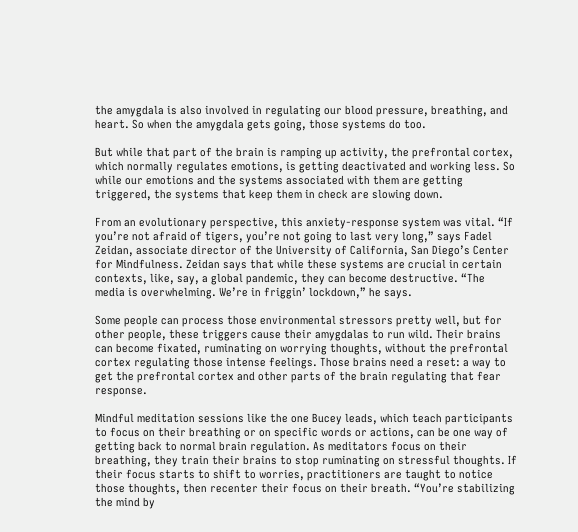the amygdala is also involved in regulating our blood pressure, breathing, and heart. So when the amygdala gets going, those systems do too.

But while that part of the brain is ramping up activity, the prefrontal cortex, which normally regulates emotions, is getting deactivated and working less. So while our emotions and the systems associated with them are getting triggered, the systems that keep them in check are slowing down.

From an evolutionary perspective, this anxiety-response system was vital. “If you’re not afraid of tigers, you’re not going to last very long,” says Fadel Zeidan, associate director of the University of California, San Diego’s Center for Mindfulness. Zeidan says that while these systems are crucial in certain contexts, like, say, a global pandemic, they can become destructive. “The media is overwhelming. We’re in friggin’ lockdown,” he says.

Some people can process those environmental stressors pretty well, but for other people, these triggers cause their amygdalas to run wild. Their brains can become fixated, ruminating on worrying thoughts, without the prefrontal cortex regulating those intense feelings. Those brains need a reset: a way to get the prefrontal cortex and other parts of the brain regulating that fear response.

Mindful meditation sessions like the one Bucey leads, which teach participants to focus on their breathing or on specific words or actions, can be one way of getting back to normal brain regulation. As meditators focus on their breathing, they train their brains to stop ruminating on stressful thoughts. If their focus starts to shift to worries, practitioners are taught to notice those thoughts, then recenter their focus on their breath. “You’re stabilizing the mind by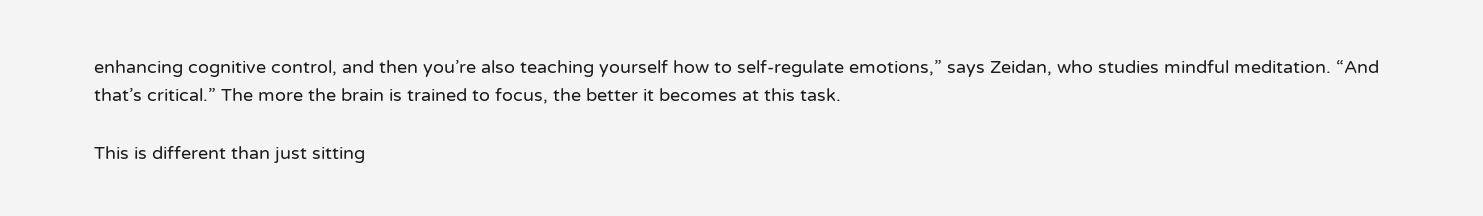enhancing cognitive control, and then you’re also teaching yourself how to self-regulate emotions,” says Zeidan, who studies mindful meditation. “And that’s critical.” The more the brain is trained to focus, the better it becomes at this task.

This is different than just sitting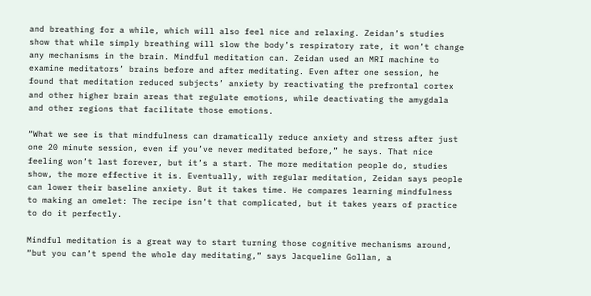and breathing for a while, which will also feel nice and relaxing. Zeidan’s studies show that while simply breathing will slow the body’s respiratory rate, it won’t change any mechanisms in the brain. Mindful meditation can. Zeidan used an MRI machine to examine meditators’ brains before and after meditating. Even after one session, he found that meditation reduced subjects’ anxiety by reactivating the prefrontal cortex and other higher brain areas that regulate emotions, while deactivating the amygdala and other regions that facilitate those emotions.

“What we see is that mindfulness can dramatically reduce anxiety and stress after just one 20 minute session, even if you’ve never meditated before,” he says. That nice feeling won’t last forever, but it’s a start. The more meditation people do, studies show, the more effective it is. Eventually, with regular meditation, Zeidan says people can lower their baseline anxiety. But it takes time. He compares learning mindfulness to making an omelet: The recipe isn’t that complicated, but it takes years of practice to do it perfectly.

Mindful meditation is a great way to start turning those cognitive mechanisms around, “but you can’t spend the whole day meditating,” says Jacqueline Gollan, a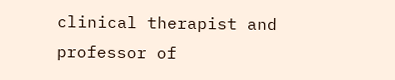clinical therapist and professor of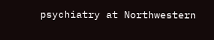psychiatry at Northwestern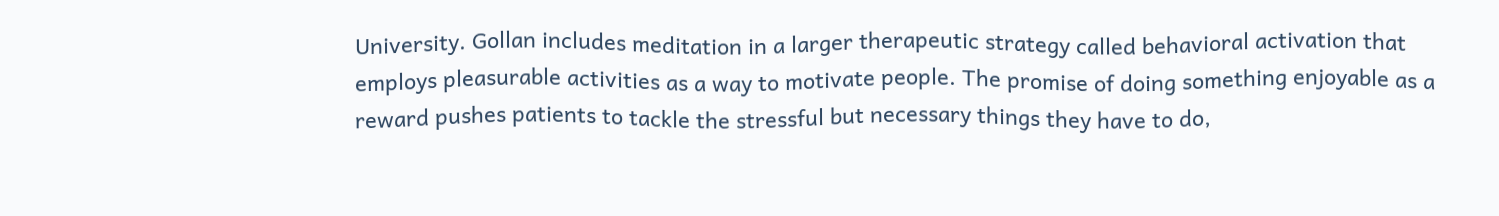University. Gollan includes meditation in a larger therapeutic strategy called behavioral activation that employs pleasurable activities as a way to motivate people. The promise of doing something enjoyable as a reward pushes patients to tackle the stressful but necessary things they have to do,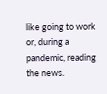like going to work or, during a pandemic, reading the news.